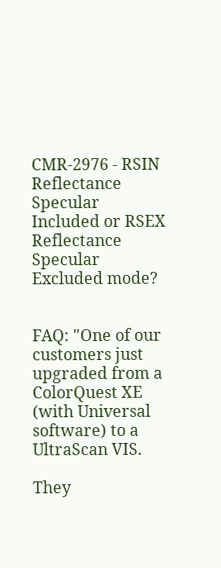CMR-2976 - RSIN Reflectance Specular Included or RSEX Reflectance Specular Excluded mode?


FAQ: "One of our customers just upgraded from a ColorQuest XE (with Universal software) to a UltraScan VIS.

They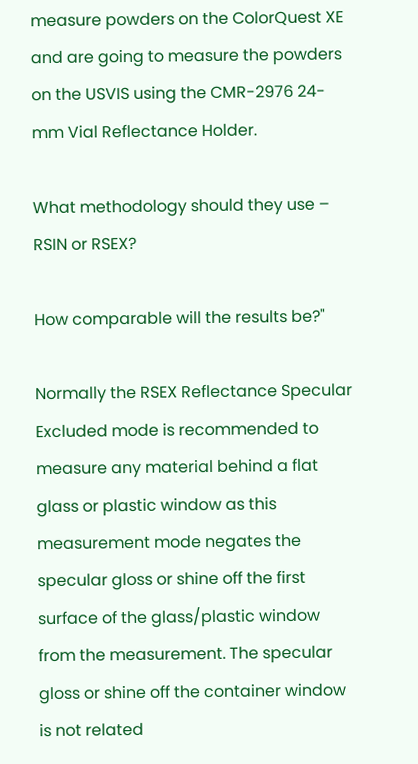measure powders on the ColorQuest XE and are going to measure the powders on the USVIS using the CMR-2976 24-mm Vial Reflectance Holder.

What methodology should they use – RSIN or RSEX?

How comparable will the results be?"

Normally the RSEX Reflectance Specular Excluded mode is recommended to measure any material behind a flat glass or plastic window as this measurement mode negates the specular gloss or shine off the first surface of the glass/plastic window from the measurement. The specular gloss or shine off the container window is not related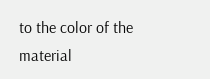to the color of the material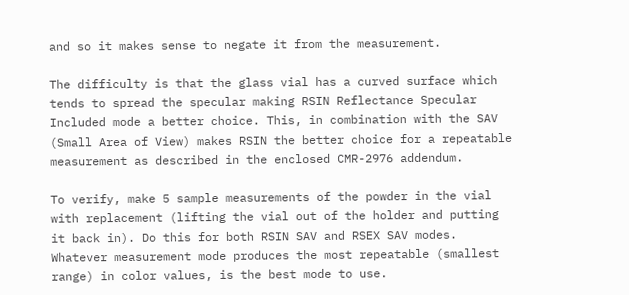and so it makes sense to negate it from the measurement.

The difficulty is that the glass vial has a curved surface which tends to spread the specular making RSIN Reflectance Specular Included mode a better choice. This, in combination with the SAV (Small Area of View) makes RSIN the better choice for a repeatable measurement as described in the enclosed CMR-2976 addendum.

To verify, make 5 sample measurements of the powder in the vial with replacement (lifting the vial out of the holder and putting it back in). Do this for both RSIN SAV and RSEX SAV modes. Whatever measurement mode produces the most repeatable (smallest range) in color values, is the best mode to use.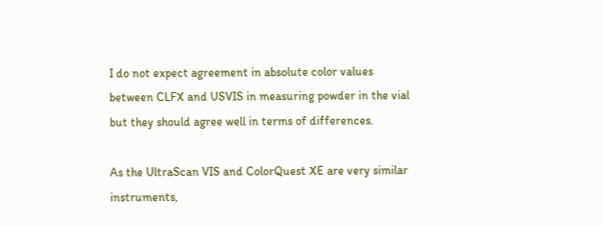I do not expect agreement in absolute color values between CLFX and USVIS in measuring powder in the vial but they should agree well in terms of differences.

As the UltraScan VIS and ColorQuest XE are very similar instruments,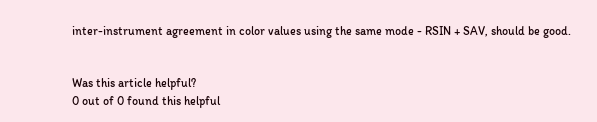inter-instrument agreement in color values using the same mode - RSIN + SAV, should be good.


Was this article helpful?
0 out of 0 found this helpful